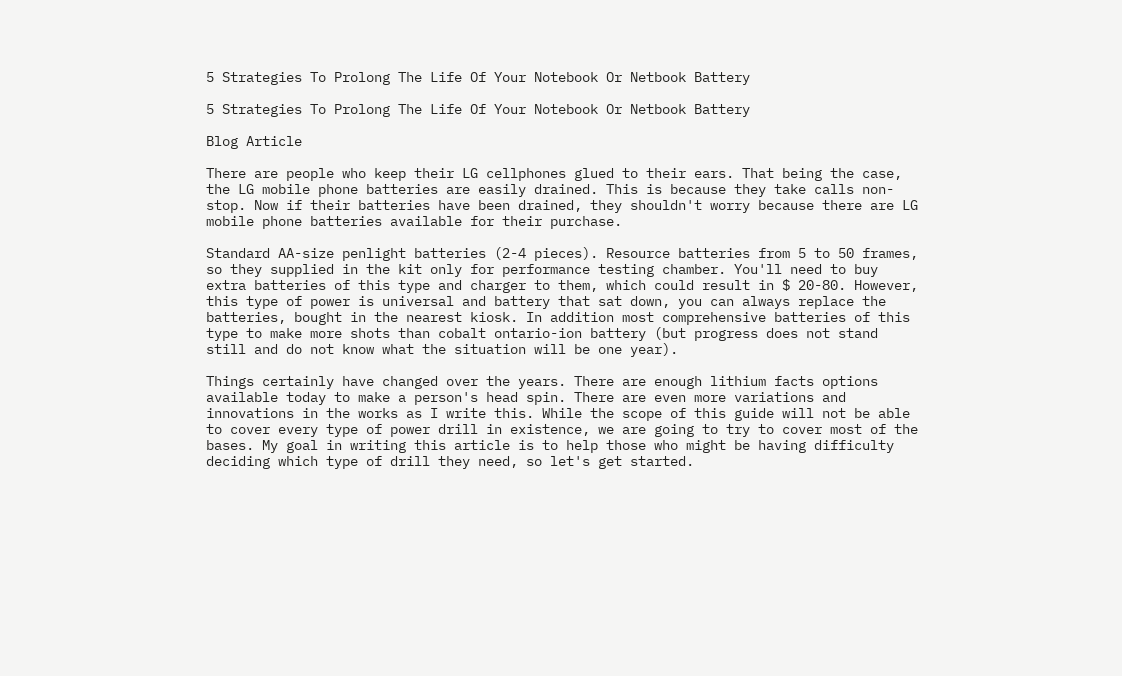5 Strategies To Prolong The Life Of Your Notebook Or Netbook Battery

5 Strategies To Prolong The Life Of Your Notebook Or Netbook Battery

Blog Article

There are people who keep their LG cellphones glued to their ears. That being the case, the LG mobile phone batteries are easily drained. This is because they take calls non-stop. Now if their batteries have been drained, they shouldn't worry because there are LG mobile phone batteries available for their purchase.

Standard AA-size penlight batteries (2-4 pieces). Resource batteries from 5 to 50 frames, so they supplied in the kit only for performance testing chamber. You'll need to buy extra batteries of this type and charger to them, which could result in $ 20-80. However, this type of power is universal and battery that sat down, you can always replace the batteries, bought in the nearest kiosk. In addition most comprehensive batteries of this type to make more shots than cobalt ontario-ion battery (but progress does not stand still and do not know what the situation will be one year).

Things certainly have changed over the years. There are enough lithium facts options available today to make a person's head spin. There are even more variations and innovations in the works as I write this. While the scope of this guide will not be able to cover every type of power drill in existence, we are going to try to cover most of the bases. My goal in writing this article is to help those who might be having difficulty deciding which type of drill they need, so let's get started.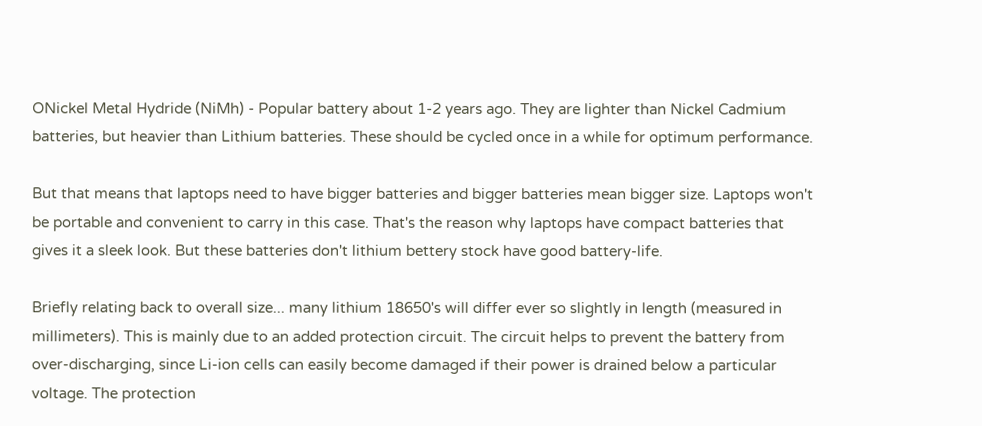ONickel Metal Hydride (NiMh) - Popular battery about 1-2 years ago. They are lighter than Nickel Cadmium batteries, but heavier than Lithium batteries. These should be cycled once in a while for optimum performance.

But that means that laptops need to have bigger batteries and bigger batteries mean bigger size. Laptops won't be portable and convenient to carry in this case. That's the reason why laptops have compact batteries that gives it a sleek look. But these batteries don't lithium bettery stock have good battery-life.

Briefly relating back to overall size... many lithium 18650's will differ ever so slightly in length (measured in millimeters). This is mainly due to an added protection circuit. The circuit helps to prevent the battery from over-discharging, since Li-ion cells can easily become damaged if their power is drained below a particular voltage. The protection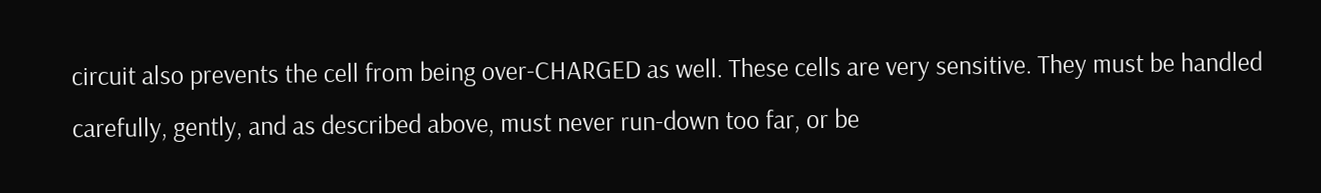circuit also prevents the cell from being over-CHARGED as well. These cells are very sensitive. They must be handled carefully, gently, and as described above, must never run-down too far, or be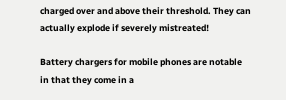charged over and above their threshold. They can actually explode if severely mistreated!

Battery chargers for mobile phones are notable in that they come in a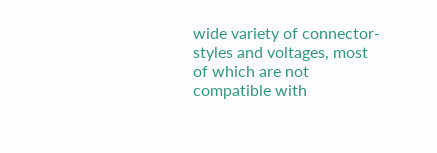wide variety of connector-styles and voltages, most of which are not compatible with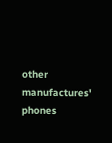other manufactures' phones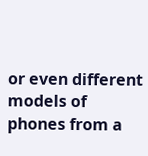or even different models of phones from a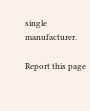single manufacturer.

Report this page